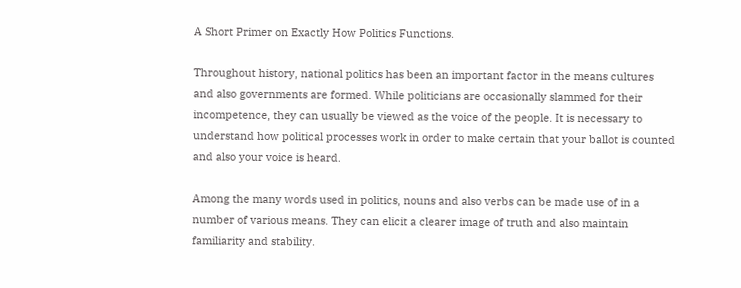A Short Primer on Exactly How Politics Functions.

Throughout history, national politics has been an important factor in the means cultures and also governments are formed. While politicians are occasionally slammed for their incompetence, they can usually be viewed as the voice of the people. It is necessary to understand how political processes work in order to make certain that your ballot is counted and also your voice is heard.

Among the many words used in politics, nouns and also verbs can be made use of in a number of various means. They can elicit a clearer image of truth and also maintain familiarity and stability.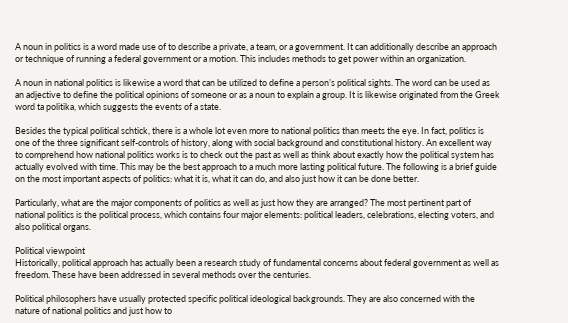A noun in politics is a word made use of to describe a private, a team, or a government. It can additionally describe an approach or technique of running a federal government or a motion. This includes methods to get power within an organization.

A noun in national politics is likewise a word that can be utilized to define a person’s political sights. The word can be used as an adjective to define the political opinions of someone or as a noun to explain a group. It is likewise originated from the Greek word ta politika, which suggests the events of a state.

Besides the typical political schtick, there is a whole lot even more to national politics than meets the eye. In fact, politics is one of the three significant self-controls of history, along with social background and constitutional history. An excellent way to comprehend how national politics works is to check out the past as well as think about exactly how the political system has actually evolved with time. This may be the best approach to a much more lasting political future. The following is a brief guide on the most important aspects of politics: what it is, what it can do, and also just how it can be done better.

Particularly, what are the major components of politics as well as just how they are arranged? The most pertinent part of national politics is the political process, which contains four major elements: political leaders, celebrations, electing voters, and also political organs.

Political viewpoint
Historically, political approach has actually been a research study of fundamental concerns about federal government as well as freedom. These have been addressed in several methods over the centuries.

Political philosophers have usually protected specific political ideological backgrounds. They are also concerned with the nature of national politics and just how to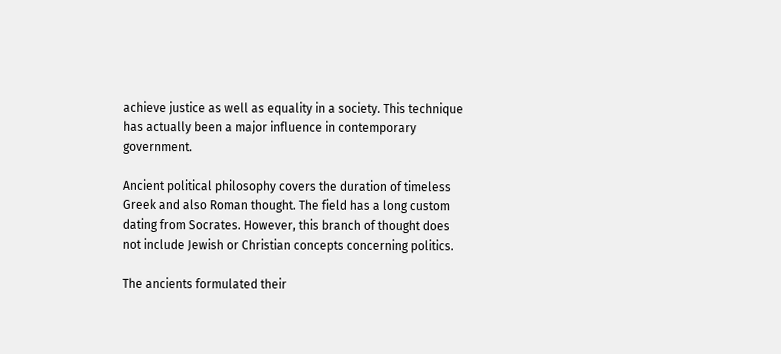achieve justice as well as equality in a society. This technique has actually been a major influence in contemporary government.

Ancient political philosophy covers the duration of timeless Greek and also Roman thought. The field has a long custom dating from Socrates. However, this branch of thought does not include Jewish or Christian concepts concerning politics.

The ancients formulated their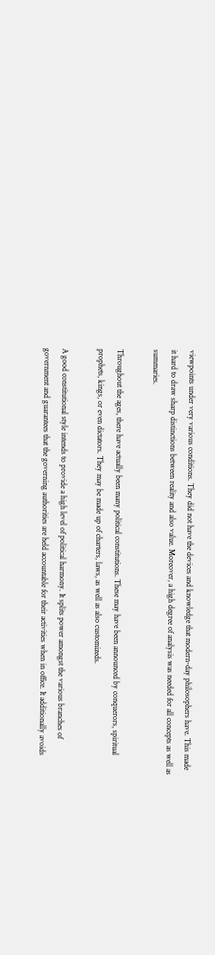viewpoints under very various conditions. They did not have the devices and knowledge that modern-day philosophers have. This made it hard to draw sharp distinctions between reality and also value. Moreover, a high degree of analysis was needed for all concepts as well as summaries.

Throughout the ages, there have actually been many political constitutions. These may have been announced by conquerors, spiritual prophets, kings, or even dictators. They may be made up of charters, laws, as well as also customizeds.

A good constitutional style intends to provide a high level of political harmony. It splits power amongst the various branches of government and guarantees that the governing authorities are held accountable for their activities when in office. It additionally avoids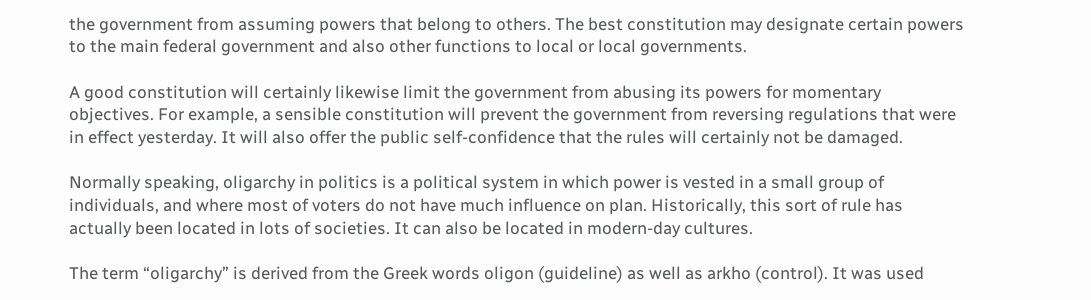the government from assuming powers that belong to others. The best constitution may designate certain powers to the main federal government and also other functions to local or local governments.

A good constitution will certainly likewise limit the government from abusing its powers for momentary objectives. For example, a sensible constitution will prevent the government from reversing regulations that were in effect yesterday. It will also offer the public self-confidence that the rules will certainly not be damaged.

Normally speaking, oligarchy in politics is a political system in which power is vested in a small group of individuals, and where most of voters do not have much influence on plan. Historically, this sort of rule has actually been located in lots of societies. It can also be located in modern-day cultures.

The term “oligarchy” is derived from the Greek words oligon (guideline) as well as arkho (control). It was used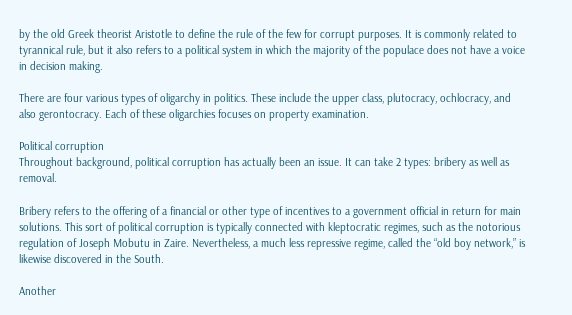by the old Greek theorist Aristotle to define the rule of the few for corrupt purposes. It is commonly related to tyrannical rule, but it also refers to a political system in which the majority of the populace does not have a voice in decision making.

There are four various types of oligarchy in politics. These include the upper class, plutocracy, ochlocracy, and also gerontocracy. Each of these oligarchies focuses on property examination.

Political corruption
Throughout background, political corruption has actually been an issue. It can take 2 types: bribery as well as removal.

Bribery refers to the offering of a financial or other type of incentives to a government official in return for main solutions. This sort of political corruption is typically connected with kleptocratic regimes, such as the notorious regulation of Joseph Mobutu in Zaire. Nevertheless, a much less repressive regime, called the “old boy network,” is likewise discovered in the South.

Another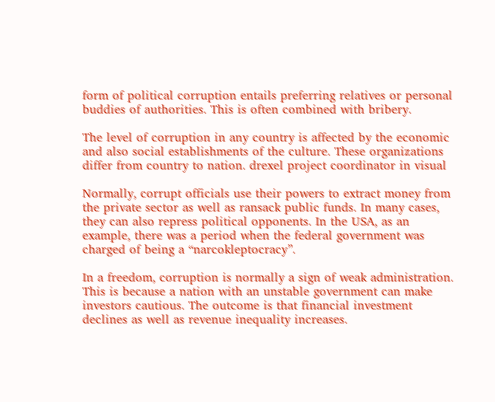form of political corruption entails preferring relatives or personal buddies of authorities. This is often combined with bribery.

The level of corruption in any country is affected by the economic and also social establishments of the culture. These organizations differ from country to nation. drexel project coordinator in visual

Normally, corrupt officials use their powers to extract money from the private sector as well as ransack public funds. In many cases, they can also repress political opponents. In the USA, as an example, there was a period when the federal government was charged of being a “narcokleptocracy”.

In a freedom, corruption is normally a sign of weak administration. This is because a nation with an unstable government can make investors cautious. The outcome is that financial investment declines as well as revenue inequality increases.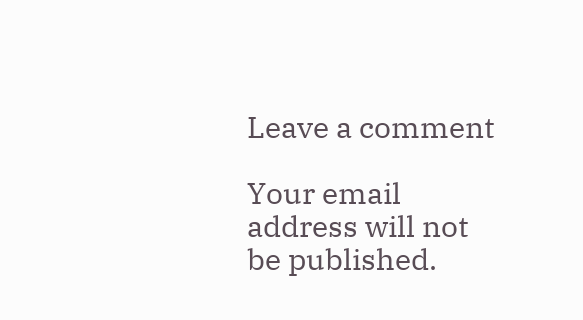Leave a comment

Your email address will not be published.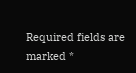Required fields are marked *